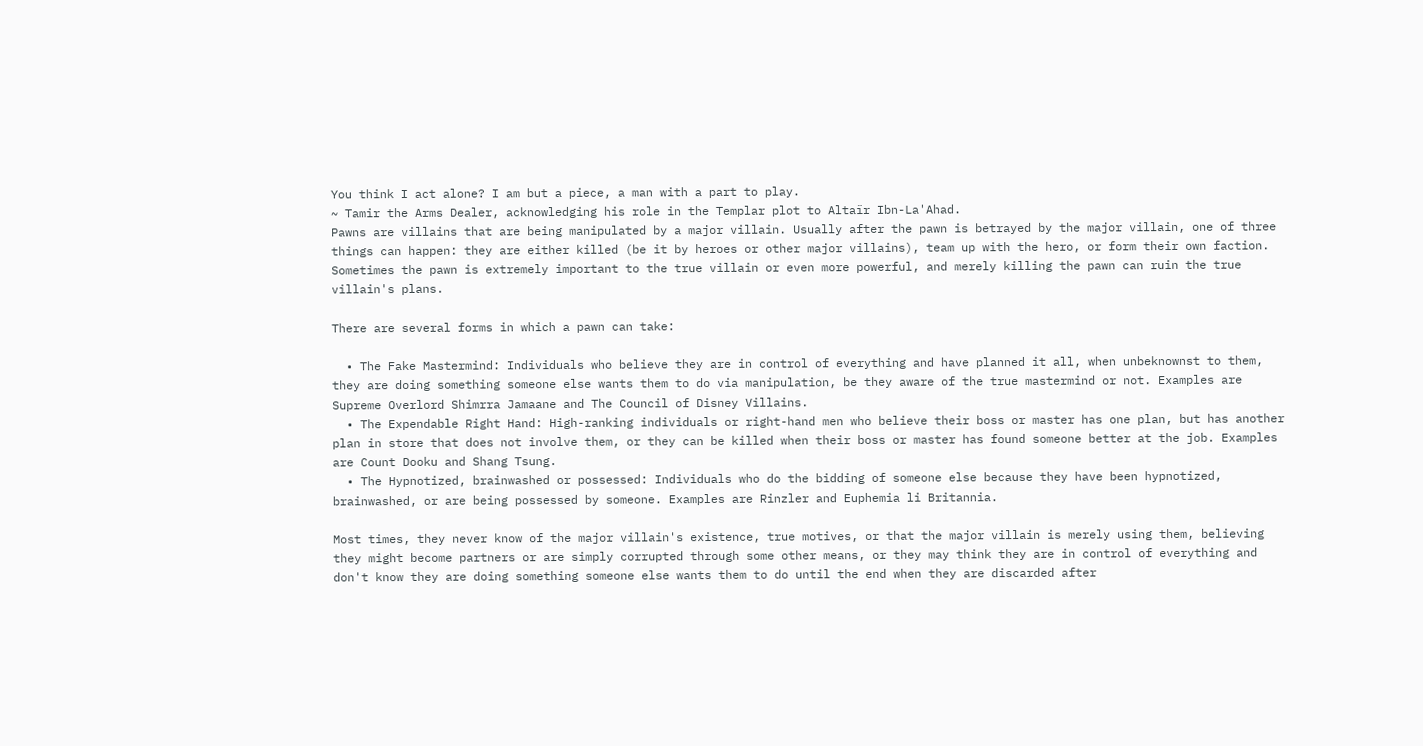You think I act alone? I am but a piece, a man with a part to play.
~ Tamir the Arms Dealer, acknowledging his role in the Templar plot to Altaïr Ibn-La'Ahad.
Pawns are villains that are being manipulated by a major villain. Usually after the pawn is betrayed by the major villain, one of three things can happen: they are either killed (be it by heroes or other major villains), team up with the hero, or form their own faction. Sometimes the pawn is extremely important to the true villain or even more powerful, and merely killing the pawn can ruin the true villain's plans.

There are several forms in which a pawn can take:

  • The Fake Mastermind: Individuals who believe they are in control of everything and have planned it all, when unbeknownst to them, they are doing something someone else wants them to do via manipulation, be they aware of the true mastermind or not. Examples are Supreme Overlord Shimrra Jamaane and The Council of Disney Villains.
  • The Expendable Right Hand: High-ranking individuals or right-hand men who believe their boss or master has one plan, but has another plan in store that does not involve them, or they can be killed when their boss or master has found someone better at the job. Examples are Count Dooku and Shang Tsung.
  • The Hypnotized, brainwashed or possessed: Individuals who do the bidding of someone else because they have been hypnotized, brainwashed, or are being possessed by someone. Examples are Rinzler and Euphemia li Britannia.

Most times, they never know of the major villain's existence, true motives, or that the major villain is merely using them, believing they might become partners or are simply corrupted through some other means, or they may think they are in control of everything and don't know they are doing something someone else wants them to do until the end when they are discarded after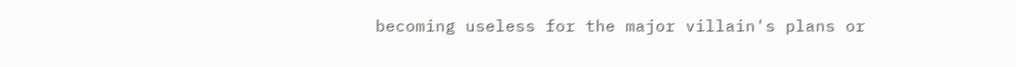becoming useless for the major villain's plans or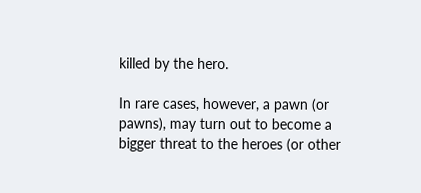killed by the hero.

In rare cases, however, a pawn (or pawns), may turn out to become a bigger threat to the heroes (or other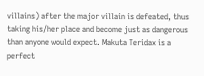villains) after the major villain is defeated, thus taking his/her place and become just as dangerous than anyone would expect. Makuta Teridax is a perfect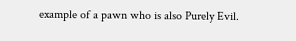example of a pawn who is also Purely Evil.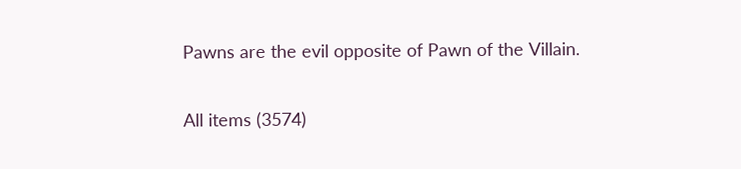Pawns are the evil opposite of Pawn of the Villain.

All items (3574)